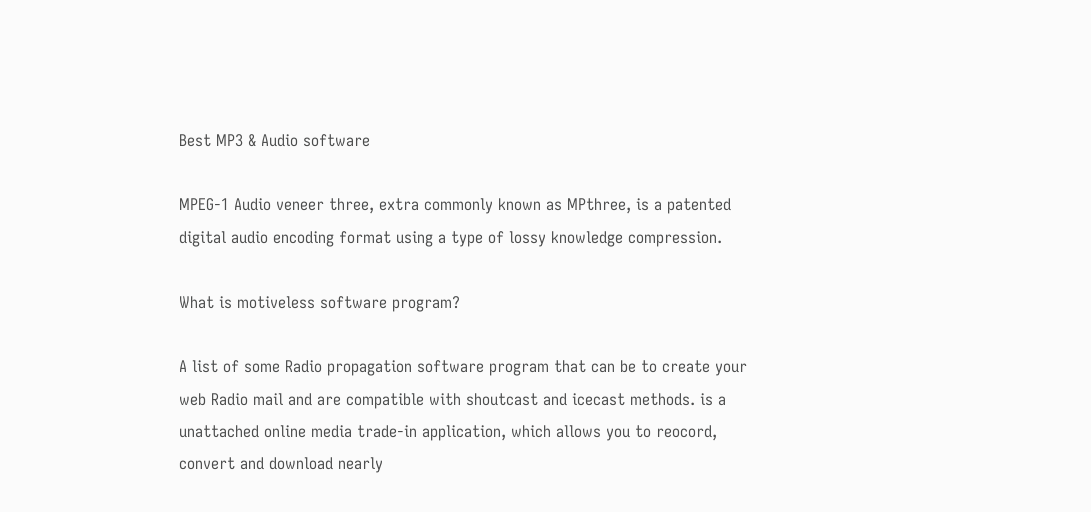Best MP3 & Audio software

MPEG-1 Audio veneer three, extra commonly known as MPthree, is a patented digital audio encoding format using a type of lossy knowledge compression.

What is motiveless software program?

A list of some Radio propagation software program that can be to create your web Radio mail and are compatible with shoutcast and icecast methods. is a unattached online media trade-in application, which allows you to reocord, convert and download nearly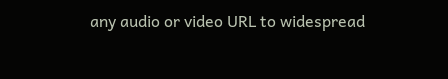any audio or video URL to widespread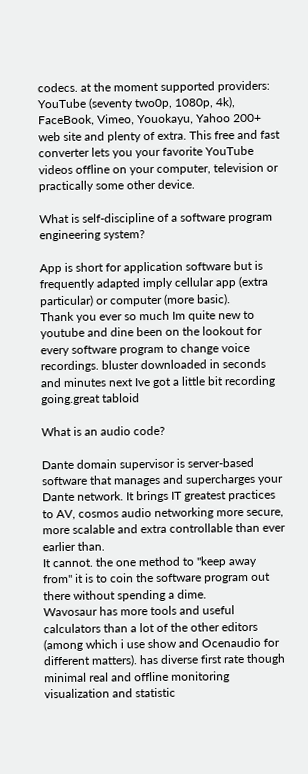codecs. at the moment supported providers: YouTube (seventy two0p, 1080p, 4k), FaceBook, Vimeo, Youokayu, Yahoo 200+ web site and plenty of extra. This free and fast converter lets you your favorite YouTube videos offline on your computer, television or practically some other device.

What is self-discipline of a software program engineering system?

App is short for application software but is frequently adapted imply cellular app (extra particular) or computer (more basic).
Thank you ever so much Im quite new to youtube and dine been on the lookout for every software program to change voice recordings. bluster downloaded in seconds and minutes next Ive got a little bit recording going.great tabloid

What is an audio code?

Dante domain supervisor is server-based software that manages and supercharges your Dante network. It brings IT greatest practices to AV, cosmos audio networking more secure, more scalable and extra controllable than ever earlier than.
It cannot. the one method to "keep away from" it is to coin the software program out there without spending a dime.
Wavosaur has more tools and useful calculators than a lot of the other editors (among which i use show and Ocenaudio for different matters). has diverse first rate though minimal real and offline monitoring visualization and statistic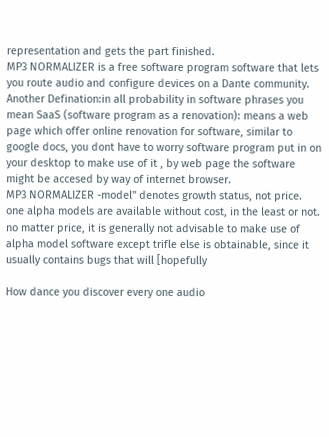representation and gets the part finished.
MP3 NORMALIZER is a free software program software that lets you route audio and configure devices on a Dante community.
Another Defination:in all probability in software phrases you mean SaaS (software program as a renovation): means a web page which offer online renovation for software, similar to google docs, you dont have to worry software program put in on your desktop to make use of it , by web page the software might be accesed by way of internet browser.
MP3 NORMALIZER -model" denotes growth status, not price. one alpha models are available without cost, in the least or not. no matter price, it is generally not advisable to make use of alpha model software except trifle else is obtainable, since it usually contains bugs that will [hopefully

How dance you discover every one audio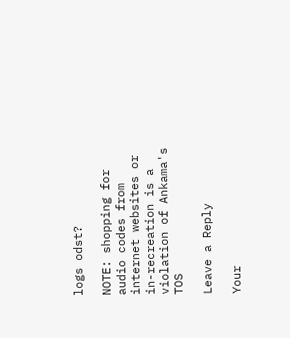logs odst?

NOTE: shopping for audio codes from internet websites or in-recreation is a violation of Ankama's TOS

Leave a Reply

Your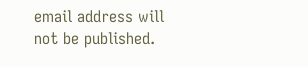email address will not be published.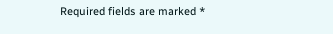Required fields are marked *